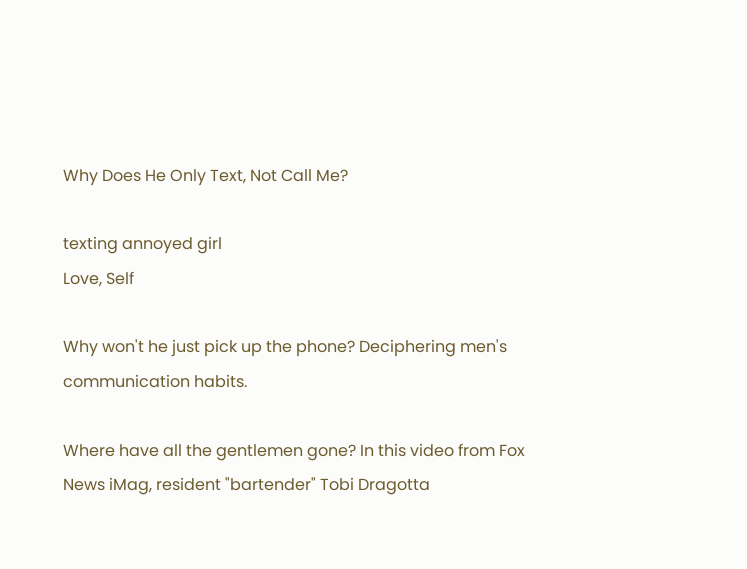Why Does He Only Text, Not Call Me?

texting annoyed girl
Love, Self

Why won't he just pick up the phone? Deciphering men's communication habits.

Where have all the gentlemen gone? In this video from Fox News iMag, resident "bartender" Tobi Dragotta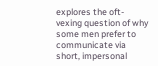explores the oft-vexing question of why some men prefer to communicate via short, impersonal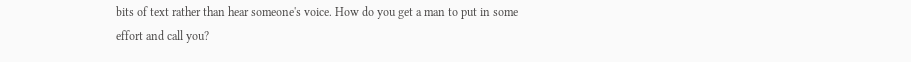bits of text rather than hear someone's voice. How do you get a man to put in some effort and call you?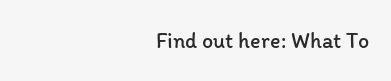Find out here: What To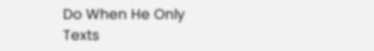Do When He Only Texts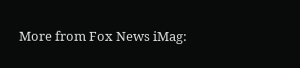More from Fox News iMag: